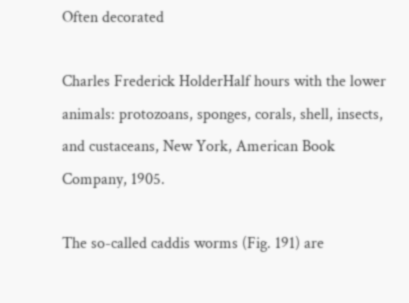Often decorated

Charles Frederick HolderHalf hours with the lower animals: protozoans, sponges, corals, shell, insects, and custaceans, New York, American Book Company, 1905.

The so-called caddis worms (Fig. 191) are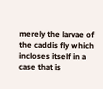merely the larvae of the caddis fly which incloses itself in a case that is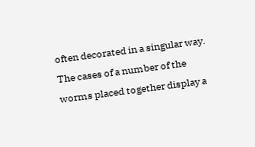often decorated in a singular way. The cases of a number of the worms placed together display a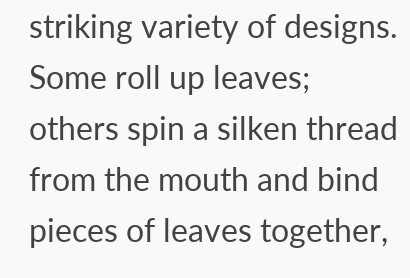striking variety of designs. Some roll up leaves; others spin a silken thread from the mouth and bind pieces of leaves together,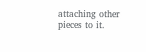attaching other pieces to it.